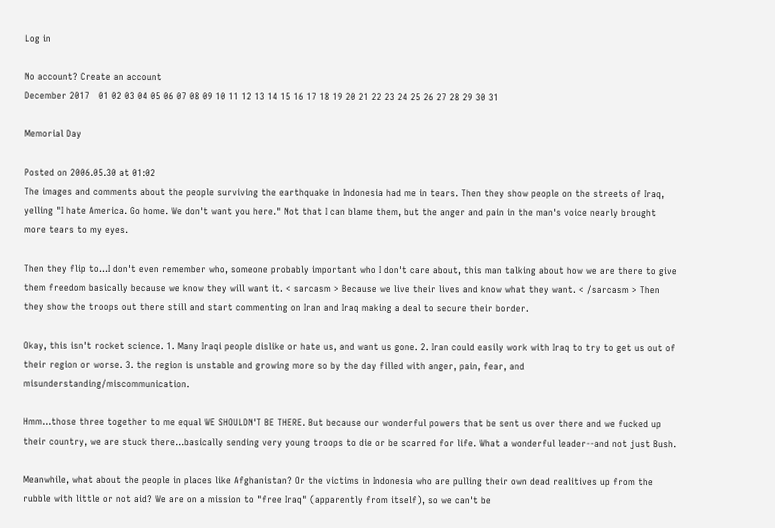Log in

No account? Create an account
December 2017   01 02 03 04 05 06 07 08 09 10 11 12 13 14 15 16 17 18 19 20 21 22 23 24 25 26 27 28 29 30 31

Memorial Day

Posted on 2006.05.30 at 01:02
The images and comments about the people surviving the earthquake in Indonesia had me in tears. Then they show people on the streets of Iraq, yelling "I hate America. Go home. We don't want you here." Not that I can blame them, but the anger and pain in the man's voice nearly brought more tears to my eyes.

Then they flip to...I don't even remember who, someone probably important who I don't care about, this man talking about how we are there to give them freedom basically because we know they will want it. < sarcasm > Because we live their lives and know what they want. < /sarcasm > Then they show the troops out there still and start commenting on Iran and Iraq making a deal to secure their border.

Okay, this isn't rocket science. 1. Many Iraqi people dislike or hate us, and want us gone. 2. Iran could easily work with Iraq to try to get us out of their region or worse. 3. the region is unstable and growing more so by the day filled with anger, pain, fear, and misunderstanding/miscommunication.

Hmm...those three together to me equal WE SHOULDN'T BE THERE. But because our wonderful powers that be sent us over there and we fucked up their country, we are stuck there...basically sending very young troops to die or be scarred for life. What a wonderful leader--and not just Bush.

Meanwhile, what about the people in places like Afghanistan? Or the victims in Indonesia who are pulling their own dead realitives up from the rubble with little or not aid? We are on a mission to "free Iraq" (apparently from itself), so we can't be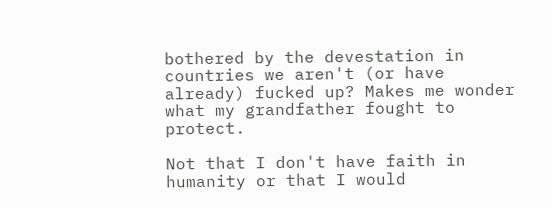bothered by the devestation in countries we aren't (or have already) fucked up? Makes me wonder what my grandfather fought to protect.

Not that I don't have faith in humanity or that I would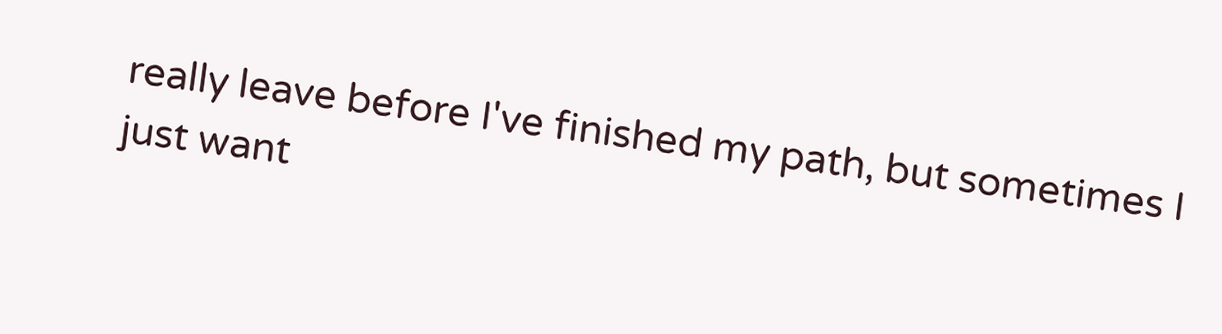really leave before I've finished my path, but sometimes I just want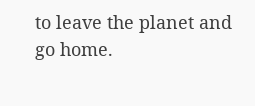to leave the planet and go home.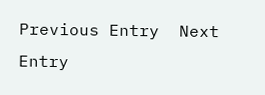Previous Entry  Next Entry